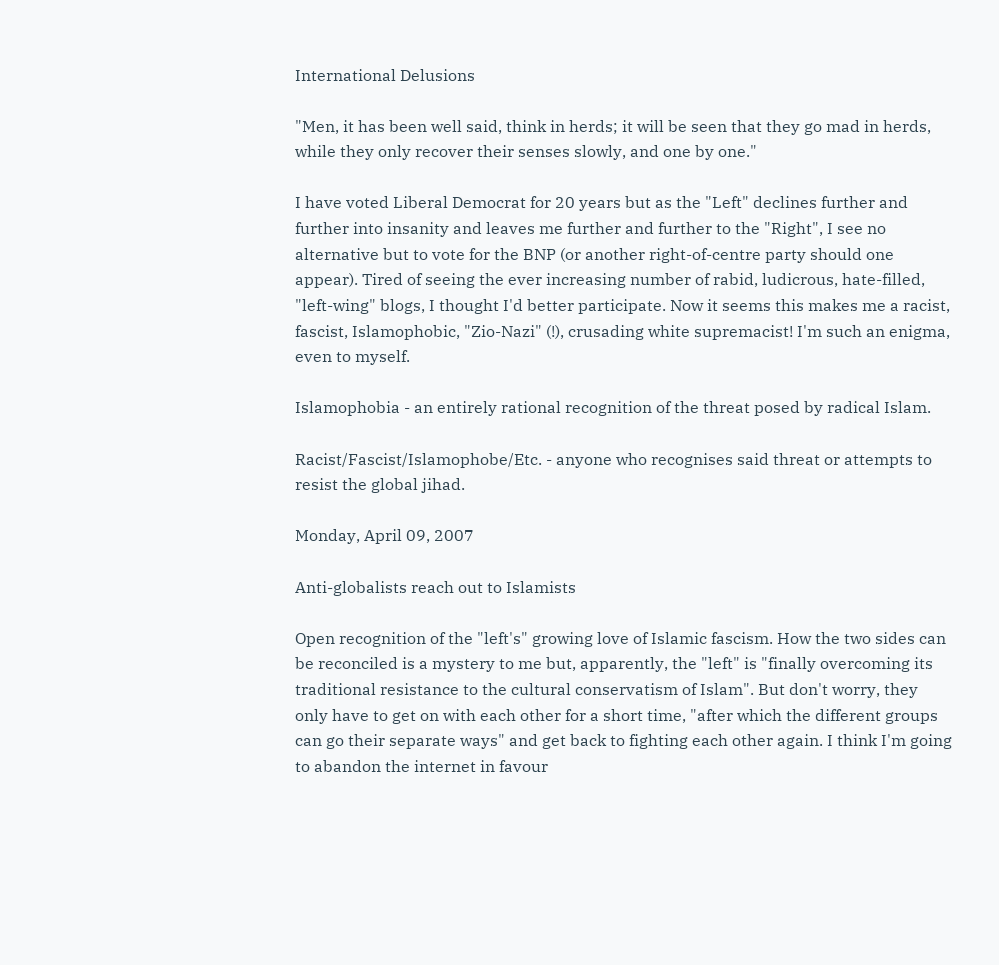International Delusions

"Men, it has been well said, think in herds; it will be seen that they go mad in herds, while they only recover their senses slowly, and one by one."

I have voted Liberal Democrat for 20 years but as the "Left" declines further and further into insanity and leaves me further and further to the "Right", I see no alternative but to vote for the BNP (or another right-of-centre party should one appear). Tired of seeing the ever increasing number of rabid, ludicrous, hate-filled, "left-wing" blogs, I thought I'd better participate. Now it seems this makes me a racist, fascist, Islamophobic, "Zio-Nazi" (!), crusading white supremacist! I'm such an enigma, even to myself.

Islamophobia - an entirely rational recognition of the threat posed by radical Islam.

Racist/Fascist/Islamophobe/Etc. - anyone who recognises said threat or attempts to resist the global jihad.

Monday, April 09, 2007

Anti-globalists reach out to Islamists

Open recognition of the "left's" growing love of Islamic fascism. How the two sides can be reconciled is a mystery to me but, apparently, the "left" is "finally overcoming its traditional resistance to the cultural conservatism of Islam". But don't worry, they only have to get on with each other for a short time, "after which the different groups can go their separate ways" and get back to fighting each other again. I think I'm going to abandon the internet in favour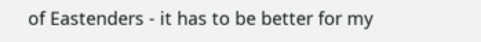of Eastenders - it has to be better for my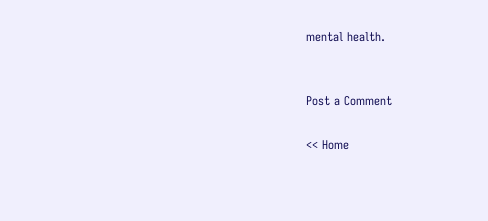mental health.


Post a Comment

<< Home